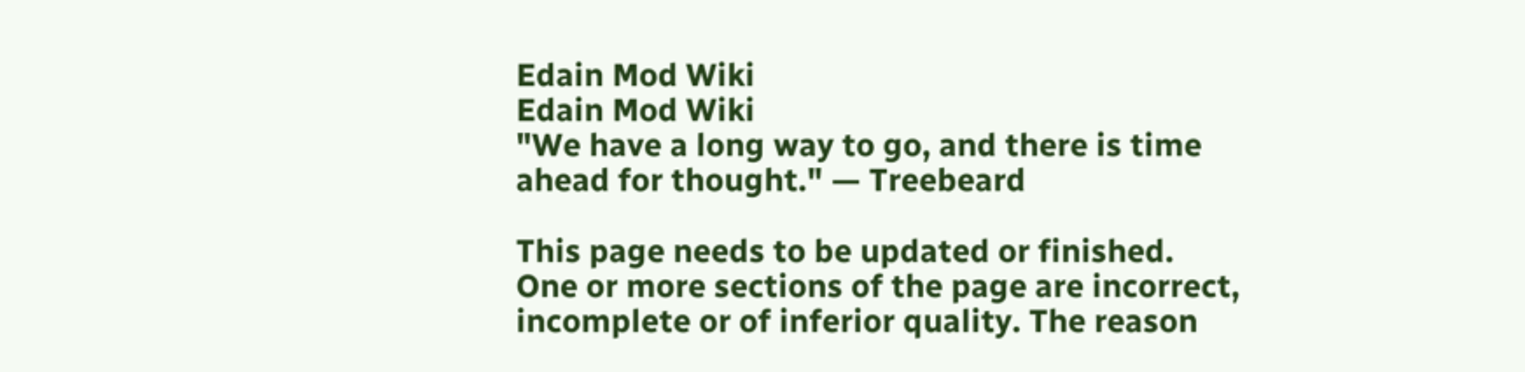Edain Mod Wiki
Edain Mod Wiki
"We have a long way to go, and there is time ahead for thought." — Treebeard

This page needs to be updated or finished. One or more sections of the page are incorrect, incomplete or of inferior quality. The reason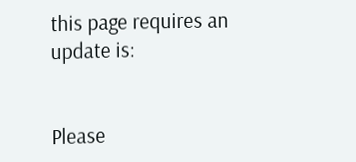this page requires an update is:


Please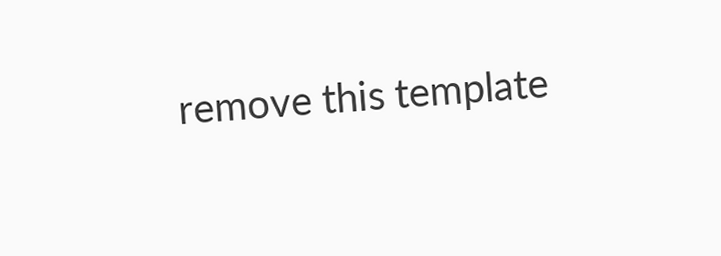remove this template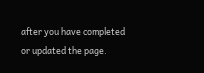after you have completed or updated the page.